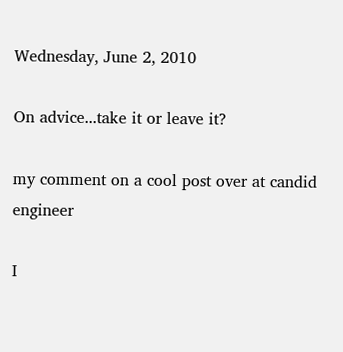Wednesday, June 2, 2010

On advice...take it or leave it?

my comment on a cool post over at candid engineer

I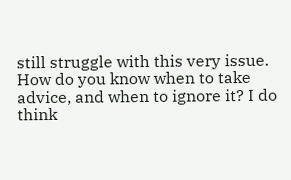still struggle with this very issue. How do you know when to take advice, and when to ignore it? I do think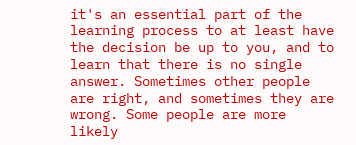it's an essential part of the learning process to at least have the decision be up to you, and to learn that there is no single answer. Sometimes other people are right, and sometimes they are wrong. Some people are more likely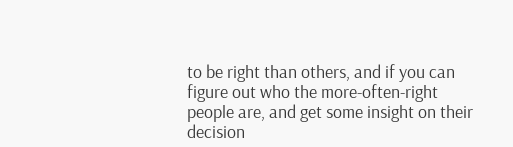to be right than others, and if you can figure out who the more-often-right people are, and get some insight on their decision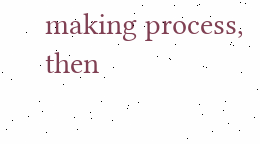making process, then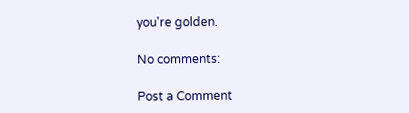you're golden.

No comments:

Post a Comment